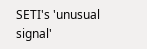SETI's 'unusual signal'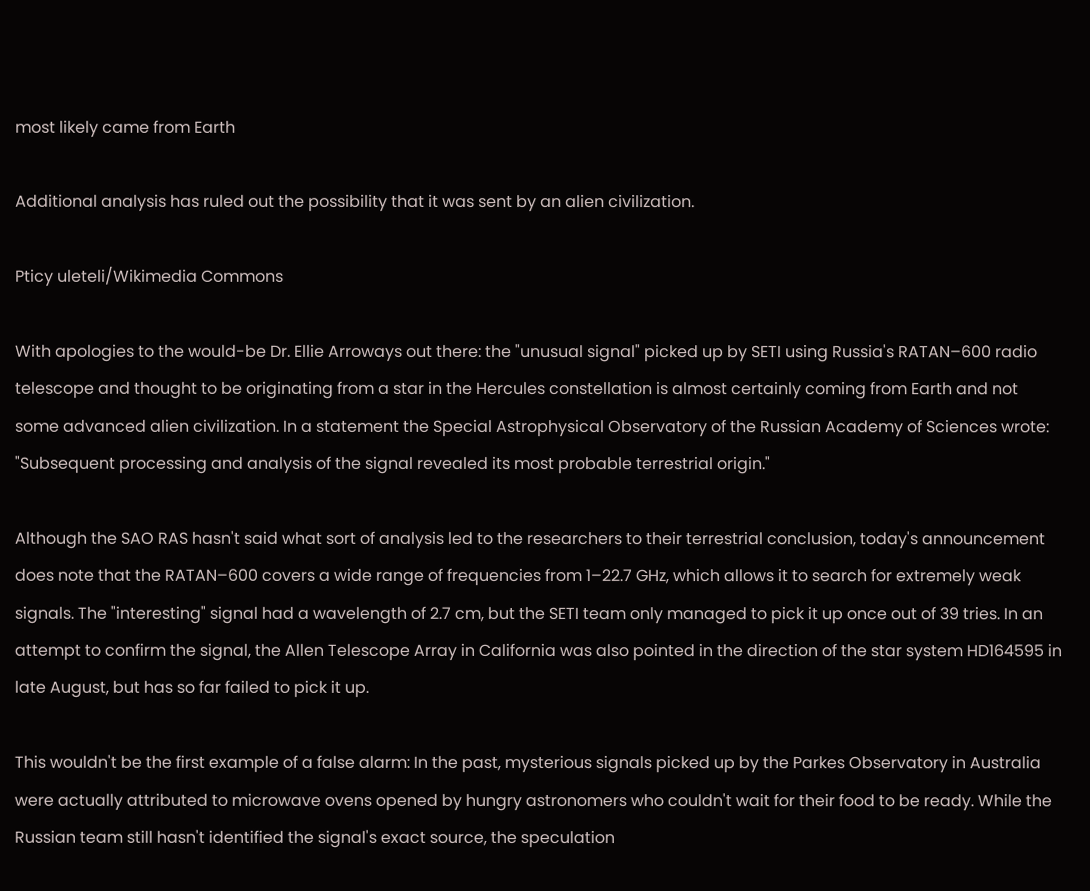most likely came from Earth

Additional analysis has ruled out the possibility that it was sent by an alien civilization.

Pticy uleteli/Wikimedia Commons

With apologies to the would-be Dr. Ellie Arroways out there: the "unusual signal" picked up by SETI using Russia's RATAN–600 radio telescope and thought to be originating from a star in the Hercules constellation is almost certainly coming from Earth and not some advanced alien civilization. In a statement the Special Astrophysical Observatory of the Russian Academy of Sciences wrote: "Subsequent processing and analysis of the signal revealed its most probable terrestrial origin."

Although the SAO RAS hasn't said what sort of analysis led to the researchers to their terrestrial conclusion, today's announcement does note that the RATAN–600 covers a wide range of frequencies from 1–22.7 GHz, which allows it to search for extremely weak signals. The "interesting" signal had a wavelength of 2.7 cm, but the SETI team only managed to pick it up once out of 39 tries. In an attempt to confirm the signal, the Allen Telescope Array in California was also pointed in the direction of the star system HD164595 in late August, but has so far failed to pick it up.

This wouldn't be the first example of a false alarm: In the past, mysterious signals picked up by the Parkes Observatory in Australia were actually attributed to microwave ovens opened by hungry astronomers who couldn't wait for their food to be ready. While the Russian team still hasn't identified the signal's exact source, the speculation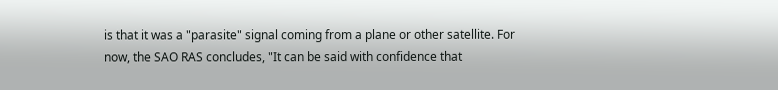is that it was a "parasite" signal coming from a plane or other satellite. For now, the SAO RAS concludes, "It can be said with confidence that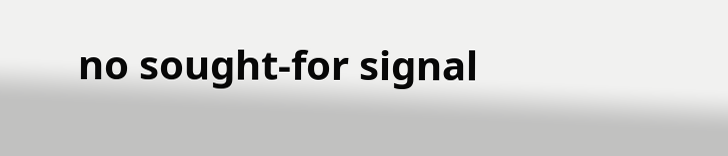no sought-for signal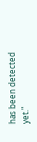has been detected yet."